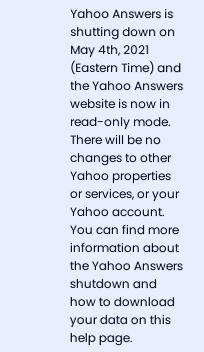Yahoo Answers is shutting down on May 4th, 2021 (Eastern Time) and the Yahoo Answers website is now in read-only mode. There will be no changes to other Yahoo properties or services, or your Yahoo account. You can find more information about the Yahoo Answers shutdown and how to download your data on this help page.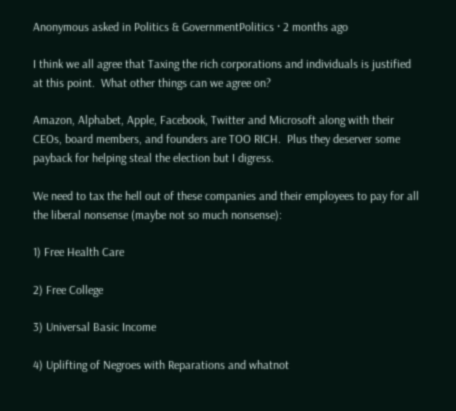Anonymous asked in Politics & GovernmentPolitics · 2 months ago

I think we all agree that Taxing the rich corporations and individuals is justified at this point.  What other things can we agree on?

Amazon, Alphabet, Apple, Facebook, Twitter and Microsoft along with their CEOs, board members, and founders are TOO RICH.  Plus they deserver some payback for helping steal the election but I digress.

We need to tax the hell out of these companies and their employees to pay for all the liberal nonsense (maybe not so much nonsense):

1) Free Health Care

2) Free College

3) Universal Basic Income

4) Uplifting of Negroes with Reparations and whatnot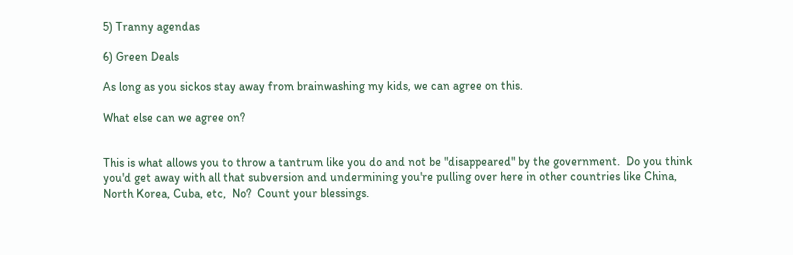5) Tranny agendas

6) Green Deals

As long as you sickos stay away from brainwashing my kids, we can agree on this.

What else can we agree on?


This is what allows you to throw a tantrum like you do and not be "disappeared" by the government.  Do you think you'd get away with all that subversion and undermining you're pulling over here in other countries like China, North Korea, Cuba, etc,  No?  Count your blessings.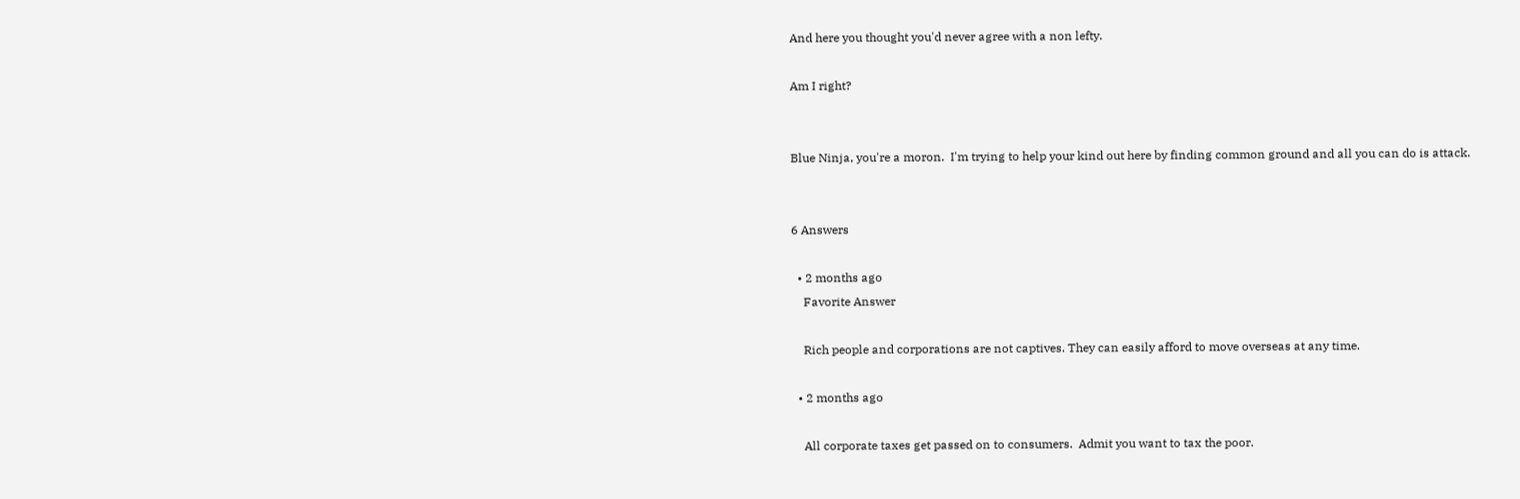And here you thought you'd never agree with a non lefty.

Am I right?


Blue Ninja, you're a moron.  I'm trying to help your kind out here by finding common ground and all you can do is attack.


6 Answers

  • 2 months ago
    Favorite Answer

    Rich people and corporations are not captives. They can easily afford to move overseas at any time.

  • 2 months ago

    All corporate taxes get passed on to consumers.  Admit you want to tax the poor.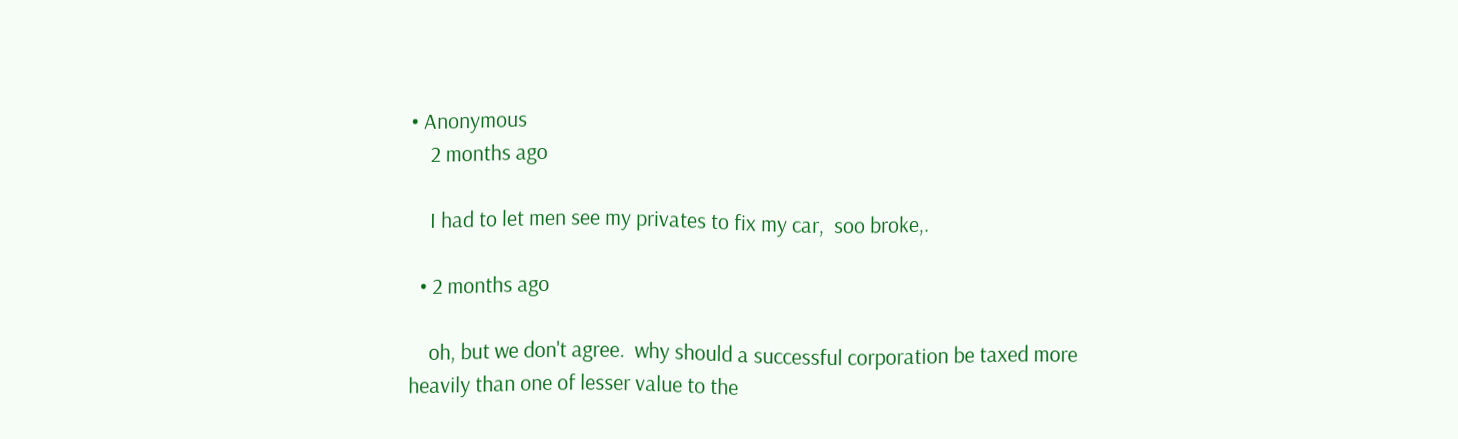• Anonymous
    2 months ago

    I had to let men see my privates to fix my car,  soo broke,.

  • 2 months ago

    oh, but we don't agree.  why should a successful corporation be taxed more heavily than one of lesser value to the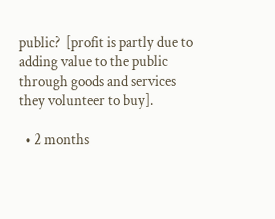public?  [profit is partly due to adding value to the public through goods and services they volunteer to buy].

  • 2 months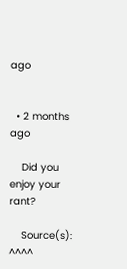ago


  • 2 months ago

    Did you enjoy your rant?

    Source(s): ^^^^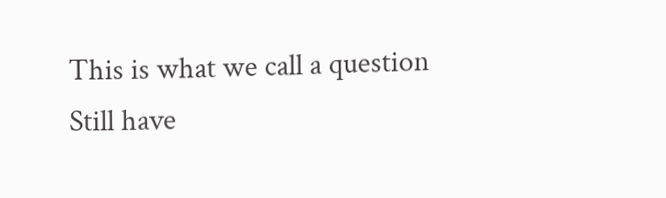This is what we call a question
Still have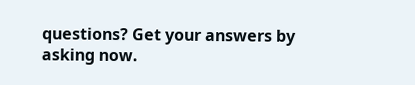questions? Get your answers by asking now.